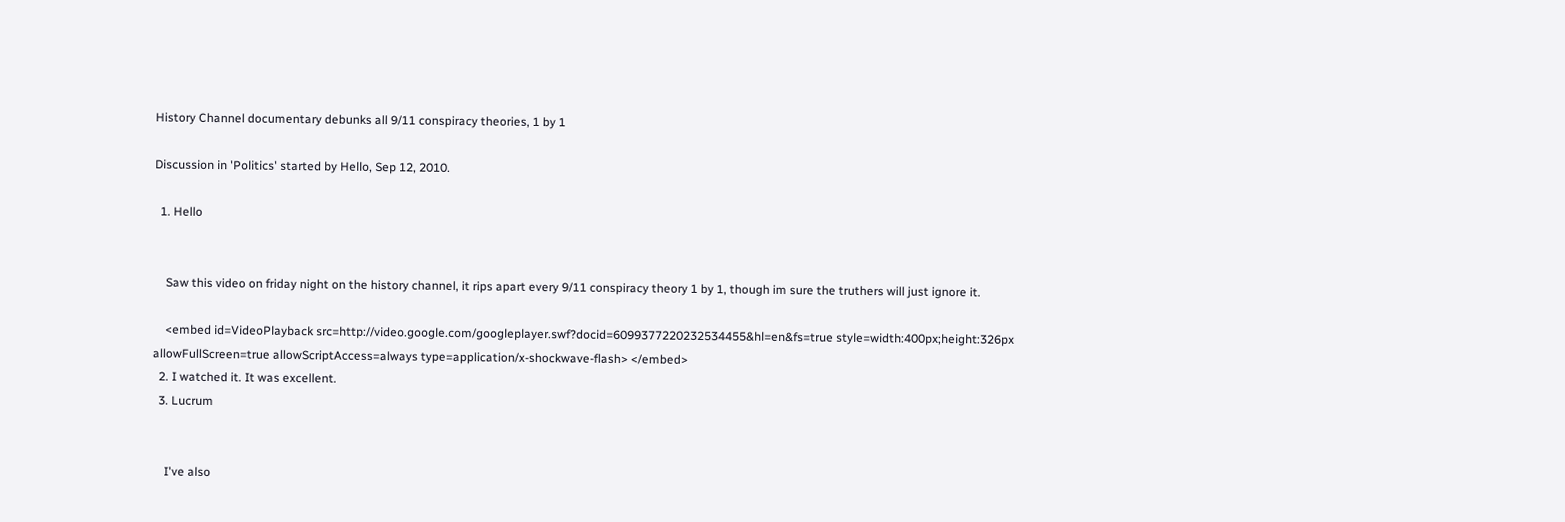History Channel documentary debunks all 9/11 conspiracy theories, 1 by 1

Discussion in 'Politics' started by Hello, Sep 12, 2010.

  1. Hello


    Saw this video on friday night on the history channel, it rips apart every 9/11 conspiracy theory 1 by 1, though im sure the truthers will just ignore it.

    <embed id=VideoPlayback src=http://video.google.com/googleplayer.swf?docid=6099377220232534455&hl=en&fs=true style=width:400px;height:326px allowFullScreen=true allowScriptAccess=always type=application/x-shockwave-flash> </embed>
  2. I watched it. It was excellent.
  3. Lucrum


    I've also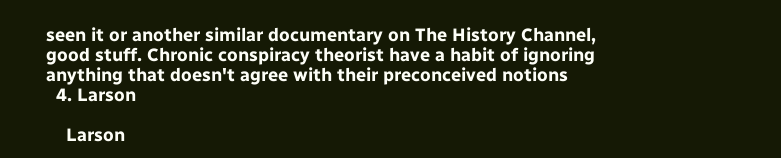seen it or another similar documentary on The History Channel, good stuff. Chronic conspiracy theorist have a habit of ignoring anything that doesn't agree with their preconceived notions
  4. Larson

    Larson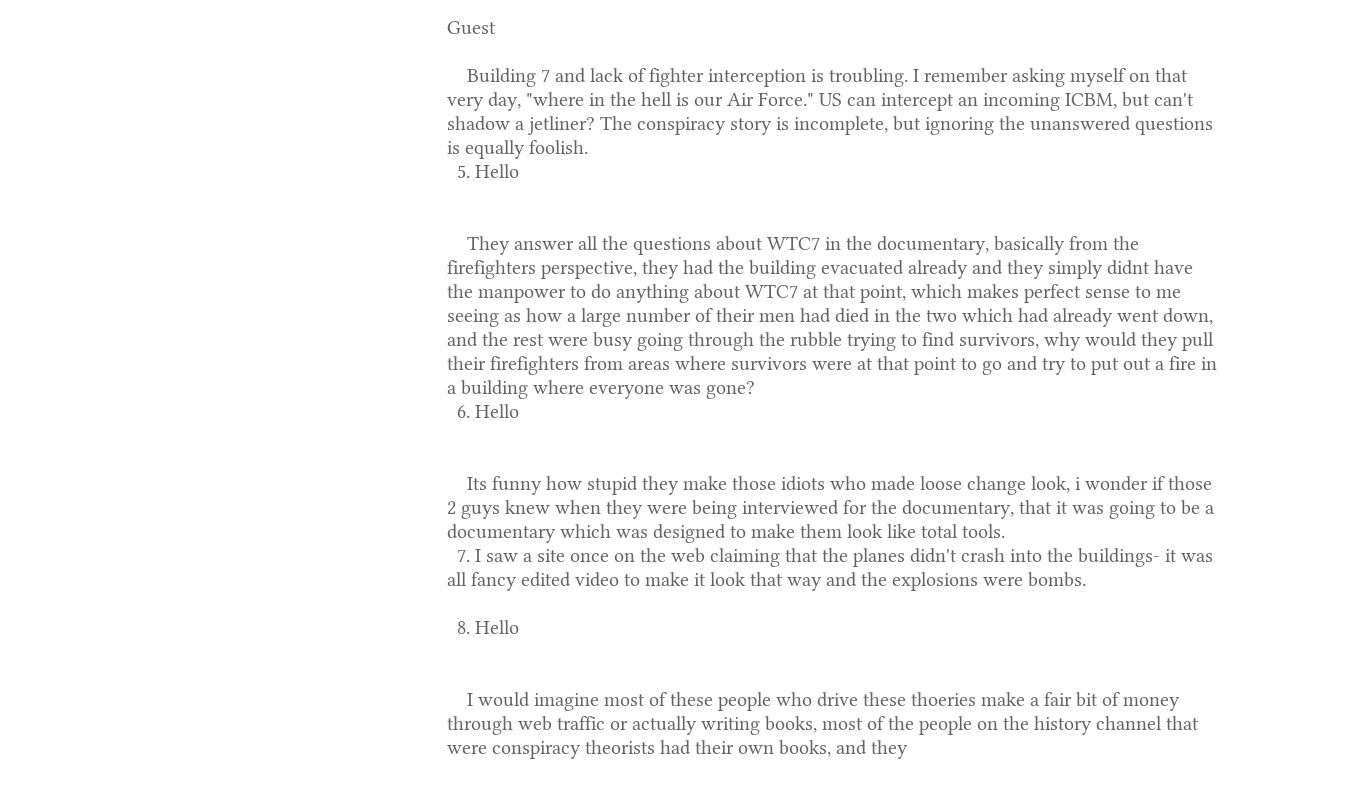Guest

    Building 7 and lack of fighter interception is troubling. I remember asking myself on that very day, "where in the hell is our Air Force." US can intercept an incoming ICBM, but can't shadow a jetliner? The conspiracy story is incomplete, but ignoring the unanswered questions is equally foolish.
  5. Hello


    They answer all the questions about WTC7 in the documentary, basically from the firefighters perspective, they had the building evacuated already and they simply didnt have the manpower to do anything about WTC7 at that point, which makes perfect sense to me seeing as how a large number of their men had died in the two which had already went down, and the rest were busy going through the rubble trying to find survivors, why would they pull their firefighters from areas where survivors were at that point to go and try to put out a fire in a building where everyone was gone?
  6. Hello


    Its funny how stupid they make those idiots who made loose change look, i wonder if those 2 guys knew when they were being interviewed for the documentary, that it was going to be a documentary which was designed to make them look like total tools.
  7. I saw a site once on the web claiming that the planes didn't crash into the buildings- it was all fancy edited video to make it look that way and the explosions were bombs.

  8. Hello


    I would imagine most of these people who drive these thoeries make a fair bit of money through web traffic or actually writing books, most of the people on the history channel that were conspiracy theorists had their own books, and they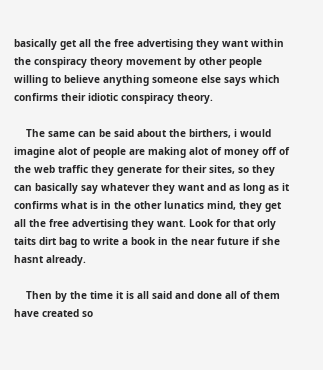basically get all the free advertising they want within the conspiracy theory movement by other people willing to believe anything someone else says which confirms their idiotic conspiracy theory.

    The same can be said about the birthers, i would imagine alot of people are making alot of money off of the web traffic they generate for their sites, so they can basically say whatever they want and as long as it confirms what is in the other lunatics mind, they get all the free advertising they want. Look for that orly taits dirt bag to write a book in the near future if she hasnt already.

    Then by the time it is all said and done all of them have created so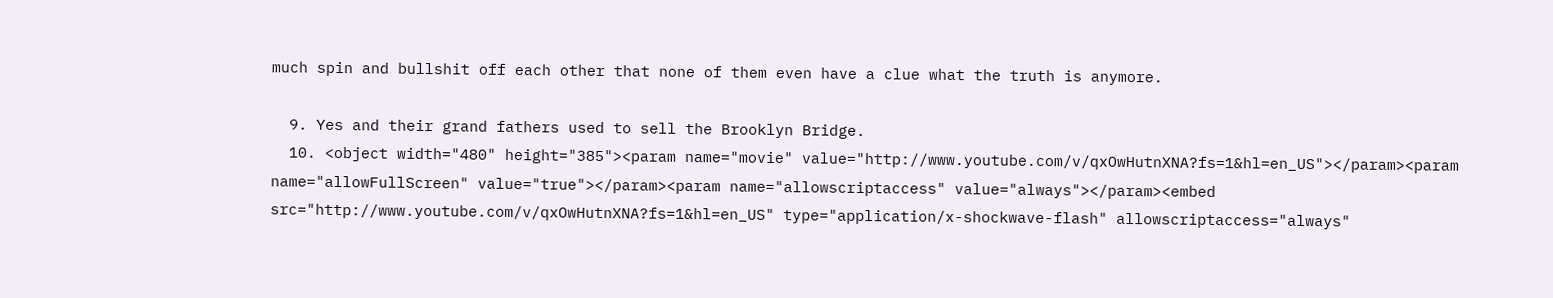much spin and bullshit off each other that none of them even have a clue what the truth is anymore.

  9. Yes and their grand fathers used to sell the Brooklyn Bridge.
  10. <object width="480" height="385"><param name="movie" value="http://www.youtube.com/v/qxOwHutnXNA?fs=1&hl=en_US"></param><param name="allowFullScreen" value="true"></param><param name="allowscriptaccess" value="always"></param><embed src="http://www.youtube.com/v/qxOwHutnXNA?fs=1&hl=en_US" type="application/x-shockwave-flash" allowscriptaccess="always"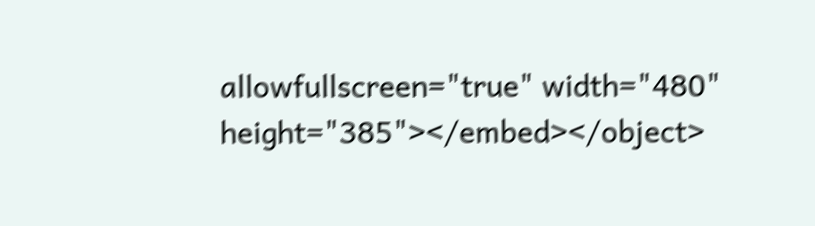allowfullscreen="true" width="480" height="385"></embed></object>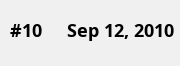#10     Sep 12, 2010